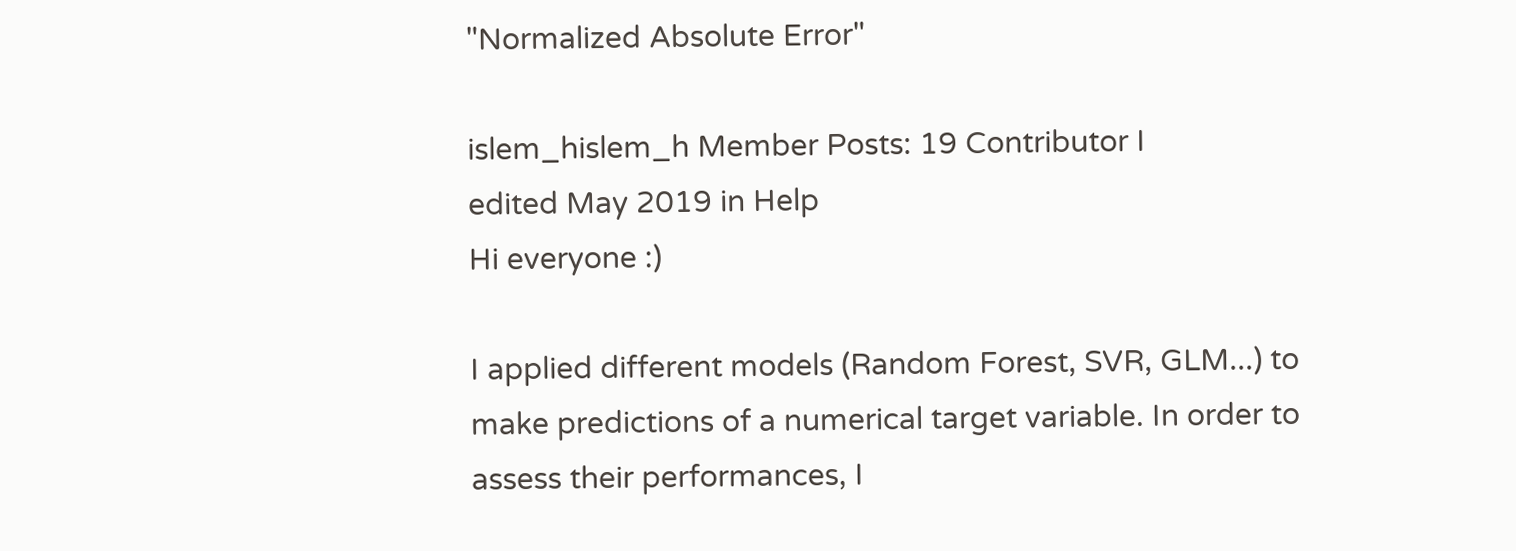"Normalized Absolute Error"

islem_hislem_h Member Posts: 19 Contributor I
edited May 2019 in Help
Hi everyone :)

I applied different models (Random Forest, SVR, GLM...) to make predictions of a numerical target variable. In order to assess their performances, I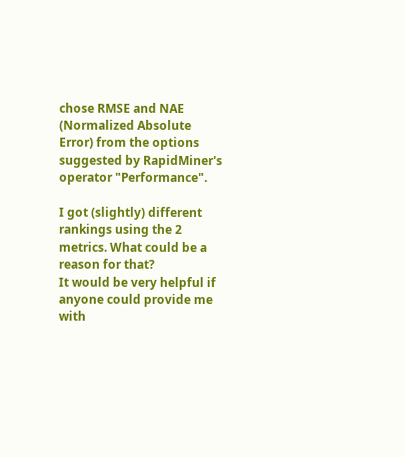chose RMSE and NAE (Normalized Absolute Error) from the options suggested by RapidMiner's operator "Performance".

I got (slightly) different rankings using the 2 metrics. What could be a reason for that?
It would be very helpful if anyone could provide me with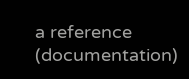a reference (documentation)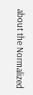about the Normalized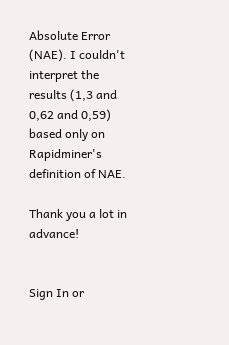Absolute Error (NAE). I couldn't interpret the results (1,3 and 0,62 and 0,59) based only on Rapidminer's definition of NAE.

Thank you a lot in advance!


Sign In or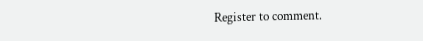Register to comment.